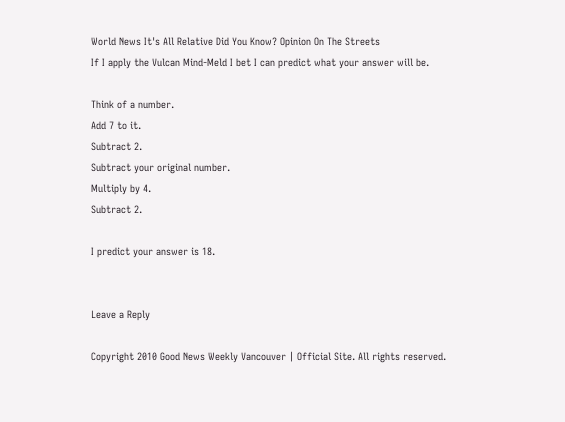World News It's All Relative Did You Know? Opinion On The Streets
If I apply the Vulcan Mind-Meld I bet I can predict what your answer will be.

Think of a number.
Add 7 to it.
Subtract 2.
Subtract your original number.
Multiply by 4.
Subtract 2.

I predict your answer is 18.


Leave a Reply

Copyright 2010 Good News Weekly Vancouver | Official Site. All rights reserved.